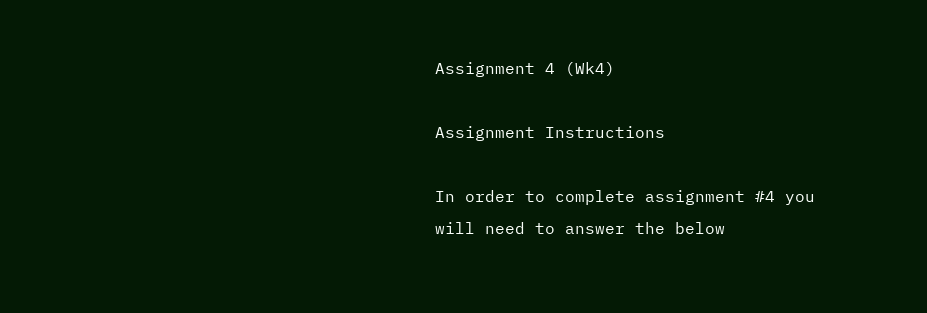Assignment 4 (Wk4)

Assignment Instructions

In order to complete assignment #4 you will need to answer the below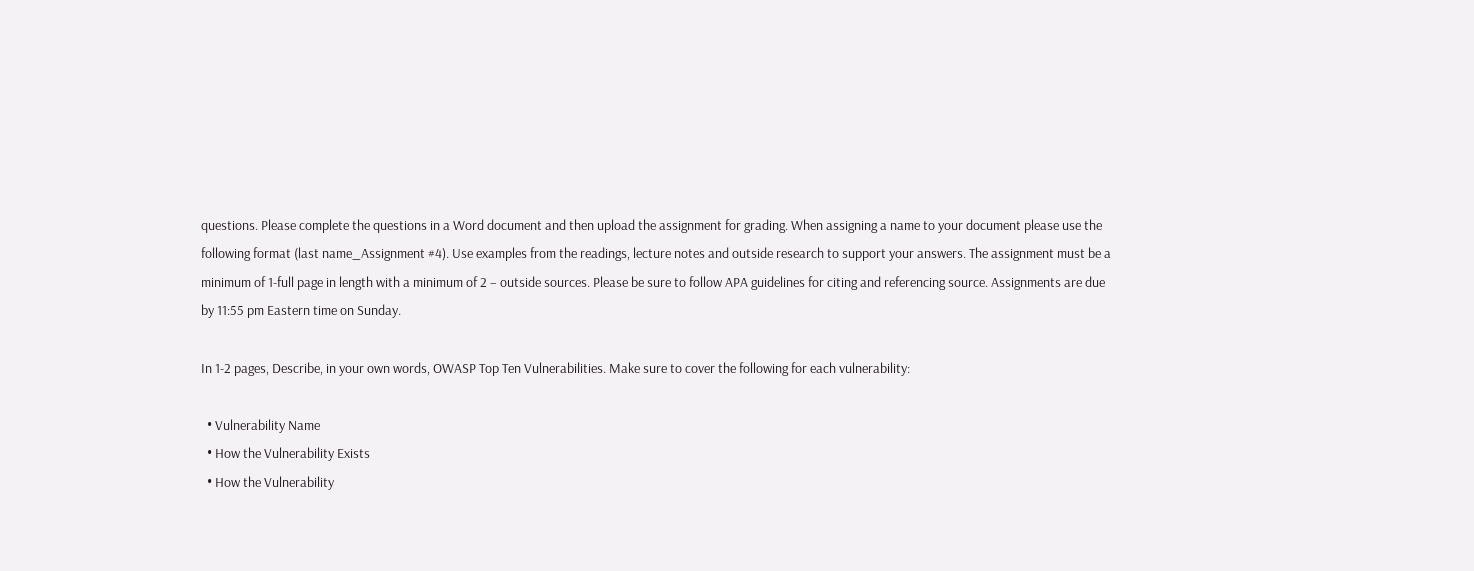questions. Please complete the questions in a Word document and then upload the assignment for grading. When assigning a name to your document please use the following format (last name_Assignment #4). Use examples from the readings, lecture notes and outside research to support your answers. The assignment must be a minimum of 1-full page in length with a minimum of 2 – outside sources. Please be sure to follow APA guidelines for citing and referencing source. Assignments are due by 11:55 pm Eastern time on Sunday.

In 1-2 pages, Describe, in your own words, OWASP Top Ten Vulnerabilities. Make sure to cover the following for each vulnerability:

  • Vulnerability Name
  • How the Vulnerability Exists
  • How the Vulnerability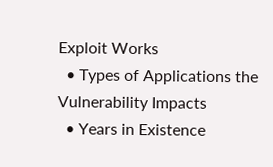Exploit Works
  • Types of Applications the Vulnerability Impacts
  • Years in Existence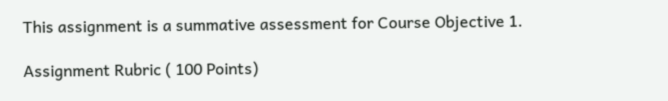This assignment is a summative assessment for Course Objective 1.

Assignment Rubric ( 100 Points)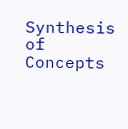Synthesis of Concepts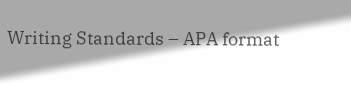Writing Standards – APA format